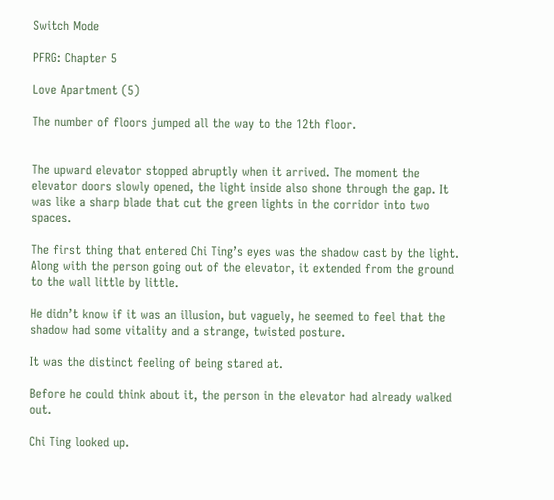Switch Mode

PFRG: Chapter 5

Love Apartment (5)

The number of floors jumped all the way to the 12th floor.


The upward elevator stopped abruptly when it arrived. The moment the elevator doors slowly opened, the light inside also shone through the gap. It was like a sharp blade that cut the green lights in the corridor into two spaces.

The first thing that entered Chi Ting’s eyes was the shadow cast by the light. Along with the person going out of the elevator, it extended from the ground to the wall little by little.

He didn’t know if it was an illusion, but vaguely, he seemed to feel that the shadow had some vitality and a strange, twisted posture.

It was the distinct feeling of being stared at.

Before he could think about it, the person in the elevator had already walked out.

Chi Ting looked up.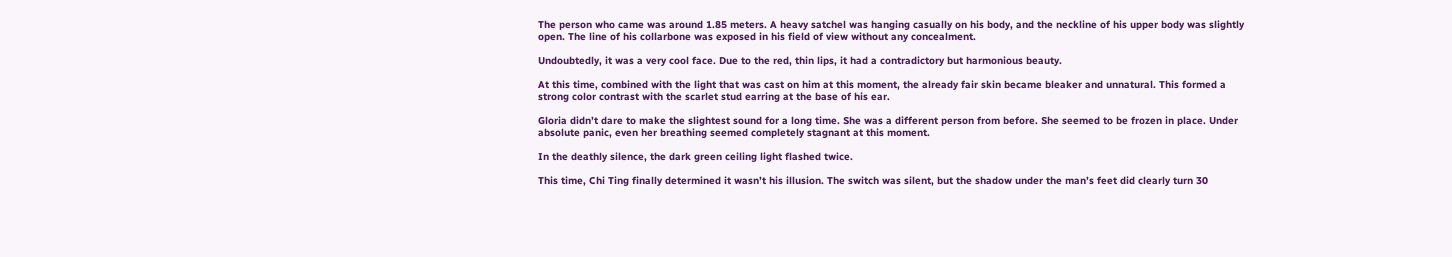The person who came was around 1.85 meters. A heavy satchel was hanging casually on his body, and the neckline of his upper body was slightly open. The line of his collarbone was exposed in his field of view without any concealment.

Undoubtedly, it was a very cool face. Due to the red, thin lips, it had a contradictory but harmonious beauty.

At this time, combined with the light that was cast on him at this moment, the already fair skin became bleaker and unnatural. This formed a strong color contrast with the scarlet stud earring at the base of his ear.

Gloria didn’t dare to make the slightest sound for a long time. She was a different person from before. She seemed to be frozen in place. Under absolute panic, even her breathing seemed completely stagnant at this moment.

In the deathly silence, the dark green ceiling light flashed twice.

This time, Chi Ting finally determined it wasn’t his illusion. The switch was silent, but the shadow under the man’s feet did clearly turn 30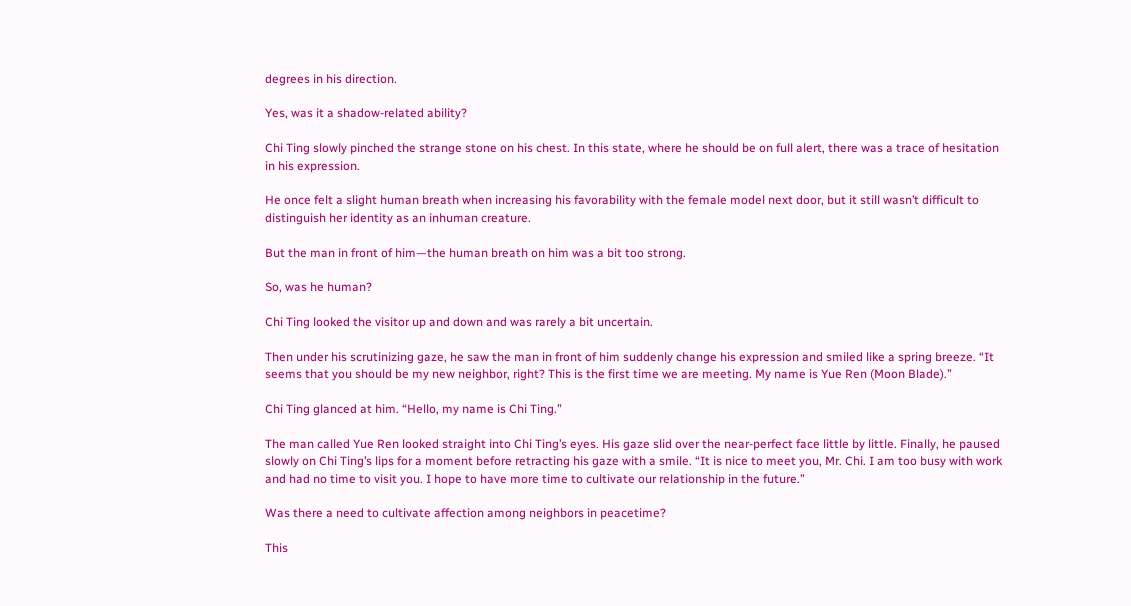degrees in his direction.

Yes, was it a shadow-related ability?

Chi Ting slowly pinched the strange stone on his chest. In this state, where he should be on full alert, there was a trace of hesitation in his expression.

He once felt a slight human breath when increasing his favorability with the female model next door, but it still wasn’t difficult to distinguish her identity as an inhuman creature.

But the man in front of him—the human breath on him was a bit too strong.

So, was he human?

Chi Ting looked the visitor up and down and was rarely a bit uncertain.

Then under his scrutinizing gaze, he saw the man in front of him suddenly change his expression and smiled like a spring breeze. “It seems that you should be my new neighbor, right? This is the first time we are meeting. My name is Yue Ren (Moon Blade).”

Chi Ting glanced at him. “Hello, my name is Chi Ting.”

The man called Yue Ren looked straight into Chi Ting’s eyes. His gaze slid over the near-perfect face little by little. Finally, he paused slowly on Chi Ting’s lips for a moment before retracting his gaze with a smile. “It is nice to meet you, Mr. Chi. I am too busy with work and had no time to visit you. I hope to have more time to cultivate our relationship in the future.”

Was there a need to cultivate affection among neighbors in peacetime?

This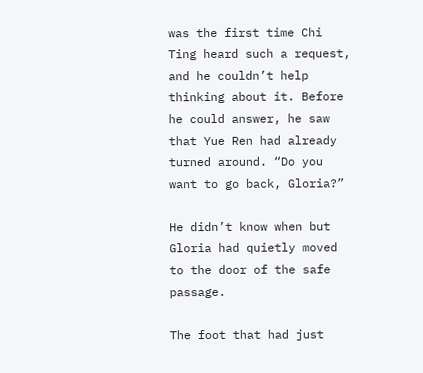was the first time Chi Ting heard such a request, and he couldn’t help thinking about it. Before he could answer, he saw that Yue Ren had already turned around. “Do you want to go back, Gloria?”

He didn’t know when but Gloria had quietly moved to the door of the safe passage.

The foot that had just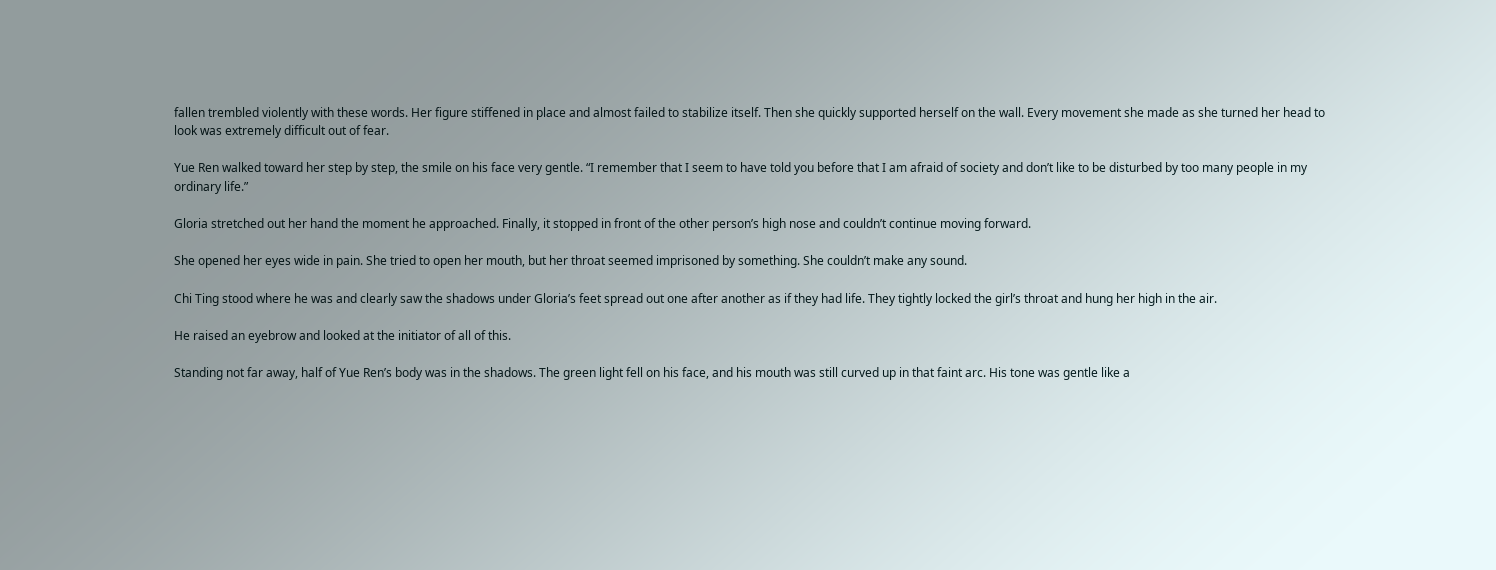fallen trembled violently with these words. Her figure stiffened in place and almost failed to stabilize itself. Then she quickly supported herself on the wall. Every movement she made as she turned her head to look was extremely difficult out of fear.

Yue Ren walked toward her step by step, the smile on his face very gentle. “I remember that I seem to have told you before that I am afraid of society and don’t like to be disturbed by too many people in my ordinary life.”

Gloria stretched out her hand the moment he approached. Finally, it stopped in front of the other person’s high nose and couldn’t continue moving forward.

She opened her eyes wide in pain. She tried to open her mouth, but her throat seemed imprisoned by something. She couldn’t make any sound.

Chi Ting stood where he was and clearly saw the shadows under Gloria’s feet spread out one after another as if they had life. They tightly locked the girl’s throat and hung her high in the air.

He raised an eyebrow and looked at the initiator of all of this.

Standing not far away, half of Yue Ren’s body was in the shadows. The green light fell on his face, and his mouth was still curved up in that faint arc. His tone was gentle like a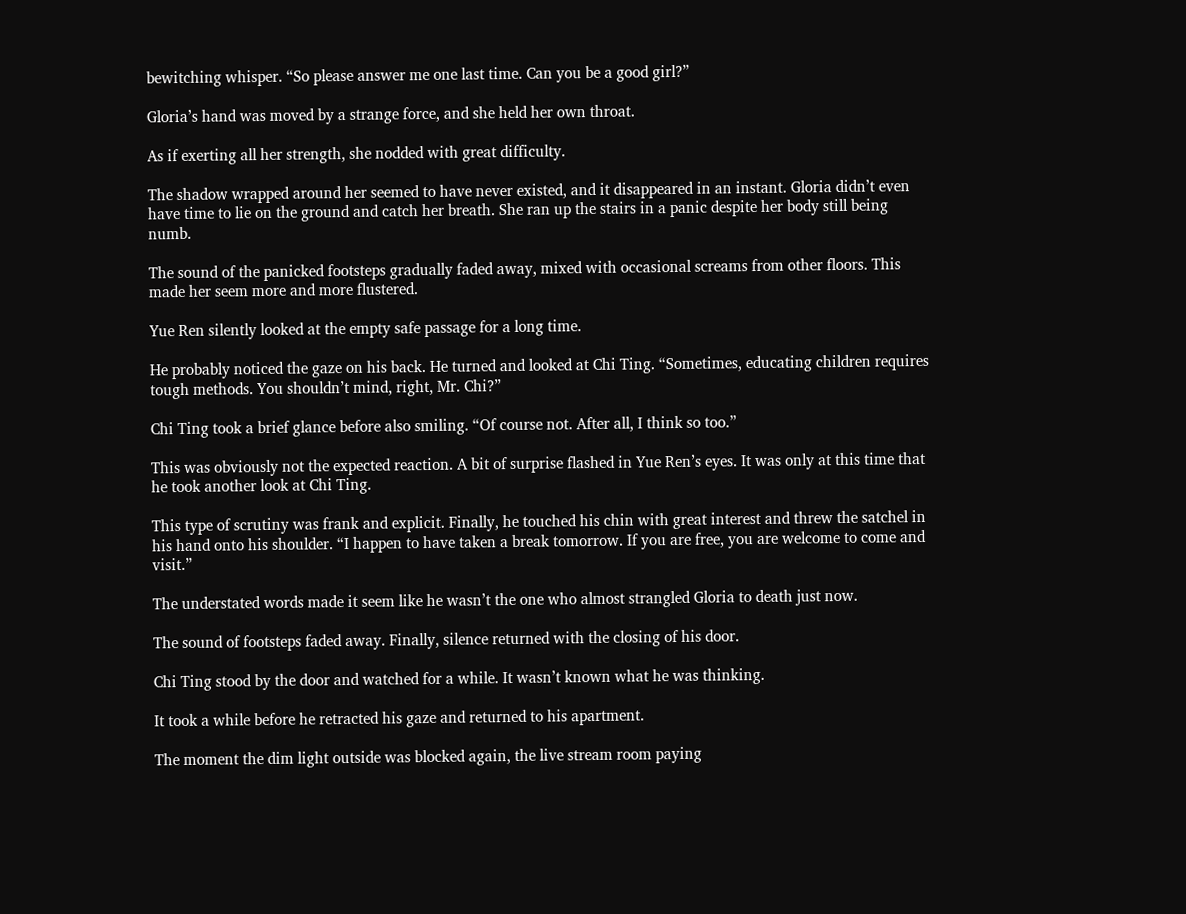bewitching whisper. “So please answer me one last time. Can you be a good girl?”

Gloria’s hand was moved by a strange force, and she held her own throat.

As if exerting all her strength, she nodded with great difficulty.

The shadow wrapped around her seemed to have never existed, and it disappeared in an instant. Gloria didn’t even have time to lie on the ground and catch her breath. She ran up the stairs in a panic despite her body still being numb.

The sound of the panicked footsteps gradually faded away, mixed with occasional screams from other floors. This made her seem more and more flustered.

Yue Ren silently looked at the empty safe passage for a long time.

He probably noticed the gaze on his back. He turned and looked at Chi Ting. “Sometimes, educating children requires tough methods. You shouldn’t mind, right, Mr. Chi?”

Chi Ting took a brief glance before also smiling. “Of course not. After all, I think so too.”

This was obviously not the expected reaction. A bit of surprise flashed in Yue Ren’s eyes. It was only at this time that he took another look at Chi Ting.

This type of scrutiny was frank and explicit. Finally, he touched his chin with great interest and threw the satchel in his hand onto his shoulder. “I happen to have taken a break tomorrow. If you are free, you are welcome to come and visit.”

The understated words made it seem like he wasn’t the one who almost strangled Gloria to death just now.

The sound of footsteps faded away. Finally, silence returned with the closing of his door.

Chi Ting stood by the door and watched for a while. It wasn’t known what he was thinking.

It took a while before he retracted his gaze and returned to his apartment.

The moment the dim light outside was blocked again, the live stream room paying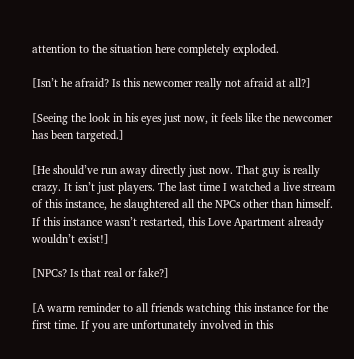attention to the situation here completely exploded.

[Isn’t he afraid? Is this newcomer really not afraid at all?]

[Seeing the look in his eyes just now, it feels like the newcomer has been targeted.]

[He should’ve run away directly just now. That guy is really crazy. It isn’t just players. The last time I watched a live stream of this instance, he slaughtered all the NPCs other than himself. If this instance wasn’t restarted, this Love Apartment already wouldn’t exist!]

[NPCs? Is that real or fake?]

[A warm reminder to all friends watching this instance for the first time. If you are unfortunately involved in this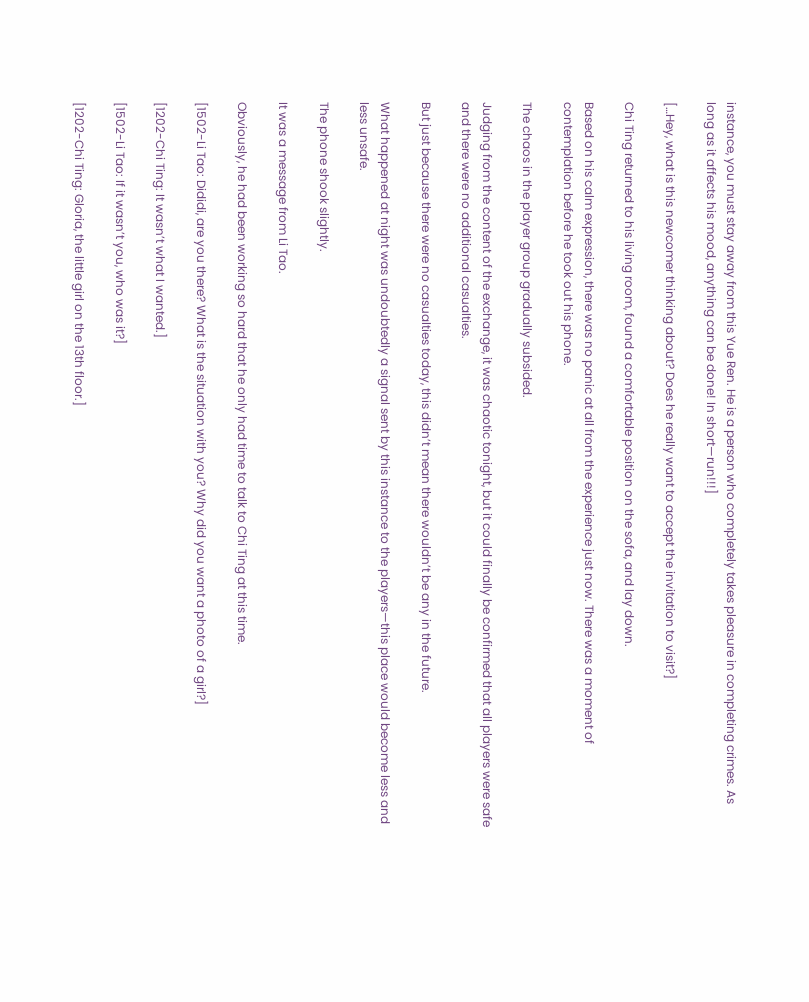instance, you must stay away from this Yue Ren. He is a person who completely takes pleasure in completing crimes. As long as it affects his mood, anything can be done! In short—run!!!]

[…Hey, what is this newcomer thinking about? Does he really want to accept the invitation to visit?]

Chi Ting returned to his living room, found a comfortable position on the sofa, and lay down.

Based on his calm expression, there was no panic at all from the experience just now. There was a moment of contemplation before he took out his phone.

The chaos in the player group gradually subsided.

Judging from the content of the exchange, it was chaotic tonight, but it could finally be confirmed that all players were safe and there were no additional casualties.

But just because there were no casualties today, this didn’t mean there wouldn’t be any in the future.

What happened at night was undoubtedly a signal sent by this instance to the players—this place would become less and less unsafe.

The phone shook slightly.

It was a message from Li Tao.

Obviously, he had been working so hard that he only had time to talk to Chi Ting at this time.

[1502-Li Tao: Dididi, are you there? What is the situation with you? Why did you want a photo of a girl?]

[1202-Chi Ting: It wasn’t what I wanted.]

[1502-Li Tao: If it wasn’t you, who was it?]

[1202-Chi Ting: Gloria, the little girl on the 13th floor.]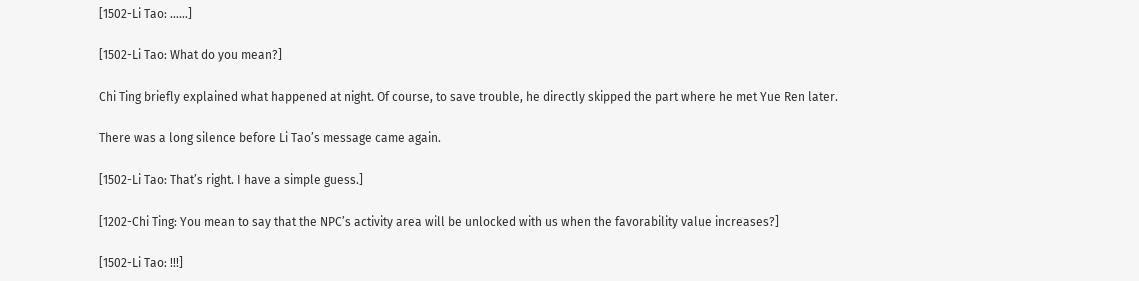[1502-Li Tao: ……]

[1502-Li Tao: What do you mean?]

Chi Ting briefly explained what happened at night. Of course, to save trouble, he directly skipped the part where he met Yue Ren later.

There was a long silence before Li Tao’s message came again.

[1502-Li Tao: That’s right. I have a simple guess.]

[1202-Chi Ting: You mean to say that the NPC’s activity area will be unlocked with us when the favorability value increases?]

[1502-Li Tao: !!!]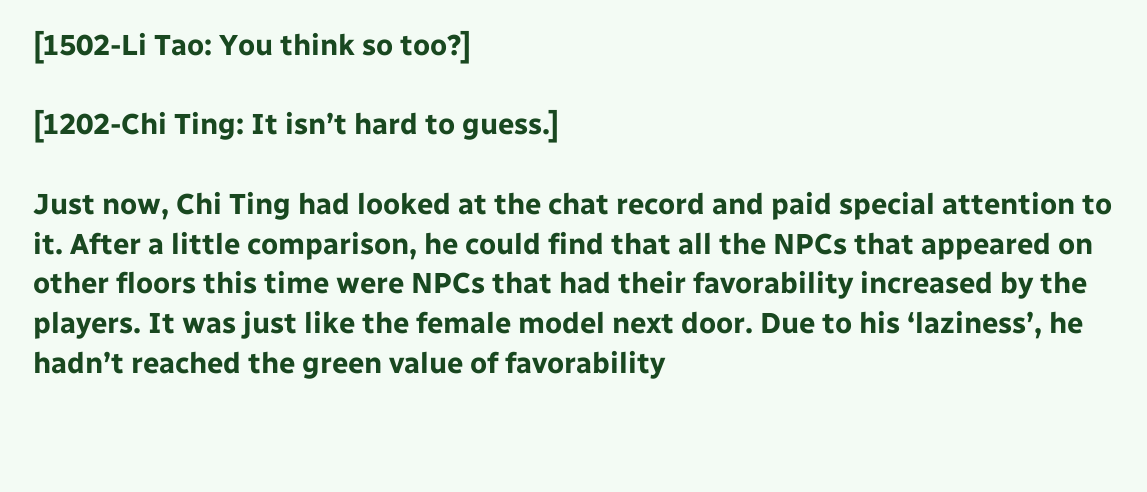[1502-Li Tao: You think so too?]

[1202-Chi Ting: It isn’t hard to guess.]

Just now, Chi Ting had looked at the chat record and paid special attention to it. After a little comparison, he could find that all the NPCs that appeared on other floors this time were NPCs that had their favorability increased by the players. It was just like the female model next door. Due to his ‘laziness’, he hadn’t reached the green value of favorability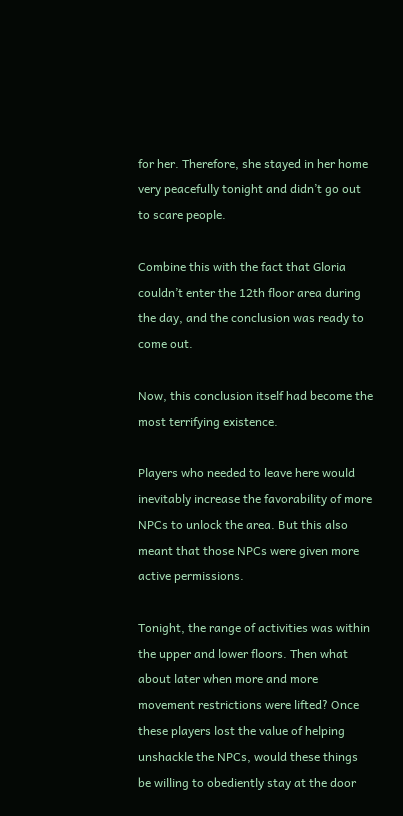for her. Therefore, she stayed in her home very peacefully tonight and didn’t go out to scare people.

Combine this with the fact that Gloria couldn’t enter the 12th floor area during the day, and the conclusion was ready to come out.

Now, this conclusion itself had become the most terrifying existence.

Players who needed to leave here would inevitably increase the favorability of more NPCs to unlock the area. But this also meant that those NPCs were given more active permissions.

Tonight, the range of activities was within the upper and lower floors. Then what about later when more and more movement restrictions were lifted? Once these players lost the value of helping unshackle the NPCs, would these things be willing to obediently stay at the door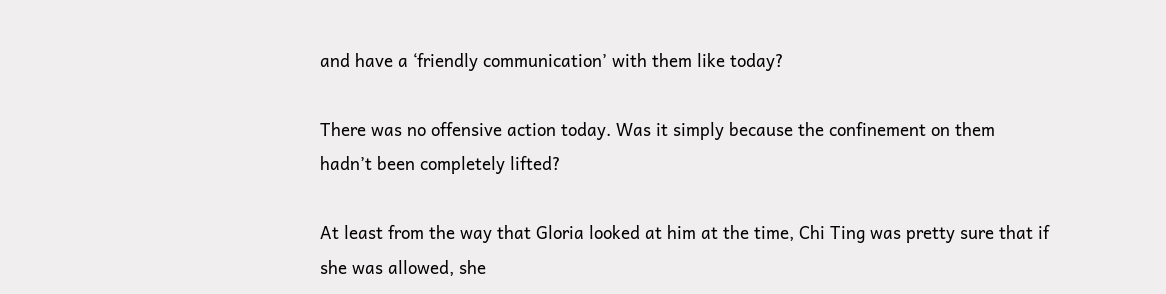and have a ‘friendly communication’ with them like today?

There was no offensive action today. Was it simply because the confinement on them hadn’t been completely lifted?

At least from the way that Gloria looked at him at the time, Chi Ting was pretty sure that if she was allowed, she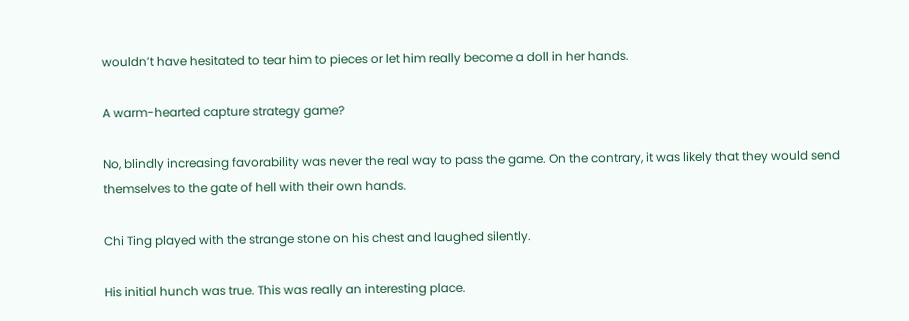wouldn’t have hesitated to tear him to pieces or let him really become a doll in her hands.

A warm-hearted capture strategy game?

No, blindly increasing favorability was never the real way to pass the game. On the contrary, it was likely that they would send themselves to the gate of hell with their own hands.

Chi Ting played with the strange stone on his chest and laughed silently.

His initial hunch was true. This was really an interesting place.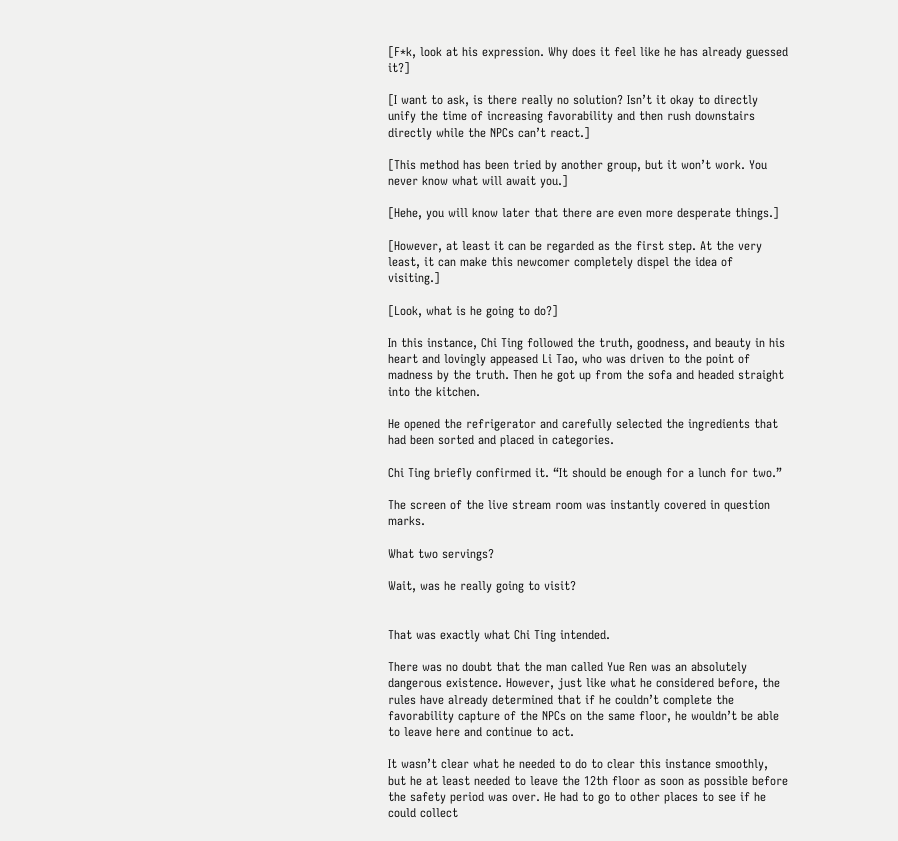[F*k, look at his expression. Why does it feel like he has already guessed it?]

[I want to ask, is there really no solution? Isn’t it okay to directly unify the time of increasing favorability and then rush downstairs directly while the NPCs can’t react.]

[This method has been tried by another group, but it won’t work. You never know what will await you.]

[Hehe, you will know later that there are even more desperate things.]

[However, at least it can be regarded as the first step. At the very least, it can make this newcomer completely dispel the idea of visiting.]

[Look, what is he going to do?]

In this instance, Chi Ting followed the truth, goodness, and beauty in his heart and lovingly appeased Li Tao, who was driven to the point of madness by the truth. Then he got up from the sofa and headed straight into the kitchen.

He opened the refrigerator and carefully selected the ingredients that had been sorted and placed in categories.

Chi Ting briefly confirmed it. “It should be enough for a lunch for two.”

The screen of the live stream room was instantly covered in question marks.

What two servings?

Wait, was he really going to visit?


That was exactly what Chi Ting intended.

There was no doubt that the man called Yue Ren was an absolutely dangerous existence. However, just like what he considered before, the rules have already determined that if he couldn’t complete the favorability capture of the NPCs on the same floor, he wouldn’t be able to leave here and continue to act.

It wasn’t clear what he needed to do to clear this instance smoothly, but he at least needed to leave the 12th floor as soon as possible before the safety period was over. He had to go to other places to see if he could collect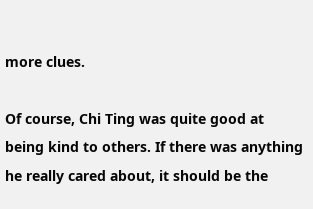more clues.

Of course, Chi Ting was quite good at being kind to others. If there was anything he really cared about, it should be the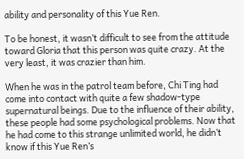ability and personality of this Yue Ren.

To be honest, it wasn’t difficult to see from the attitude toward Gloria that this person was quite crazy. At the very least, it was crazier than him.

When he was in the patrol team before, Chi Ting had come into contact with quite a few shadow-type supernatural beings. Due to the influence of their ability, these people had some psychological problems. Now that he had come to this strange unlimited world, he didn’t know if this Yue Ren’s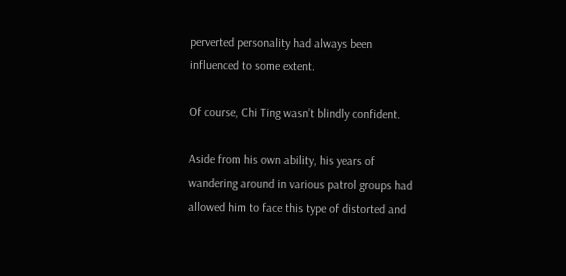perverted personality had always been influenced to some extent.

Of course, Chi Ting wasn’t blindly confident.

Aside from his own ability, his years of wandering around in various patrol groups had allowed him to face this type of distorted and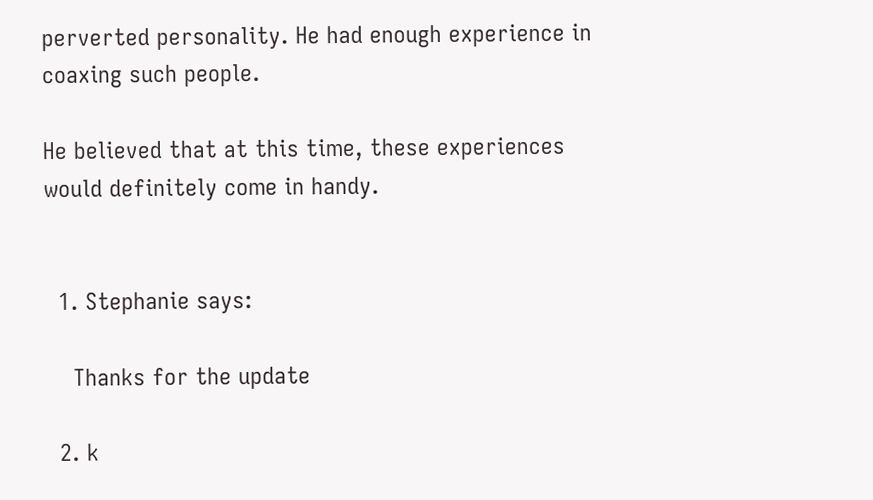perverted personality. He had enough experience in coaxing such people.

He believed that at this time, these experiences would definitely come in handy.


  1. Stephanie says:

    Thanks for the update

  2. k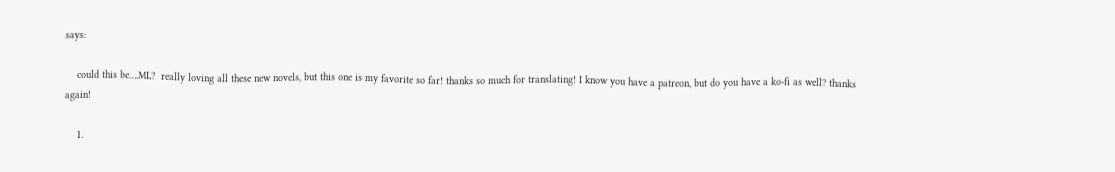says:

    could this be….ML?  really loving all these new novels, but this one is my favorite so far! thanks so much for translating! I know you have a patreon, but do you have a ko-fi as well? thanks again!

    1.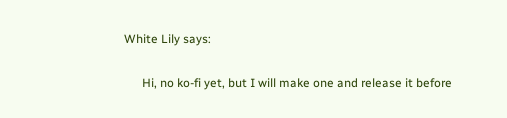White Lily says:

      Hi, no ko-fi yet, but I will make one and release it before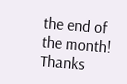the end of the month! Thanks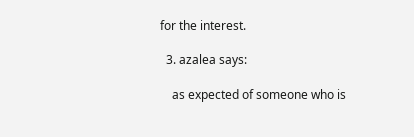for the interest.

  3. azalea says:

    as expected of someone who is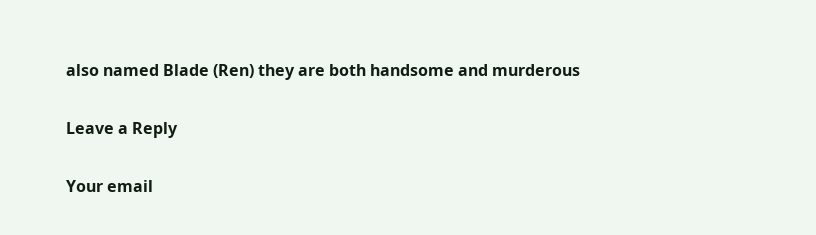also named Blade (Ren) they are both handsome and murderous

Leave a Reply

Your email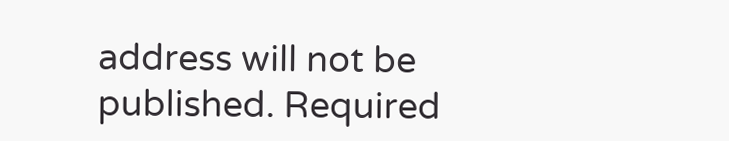address will not be published. Required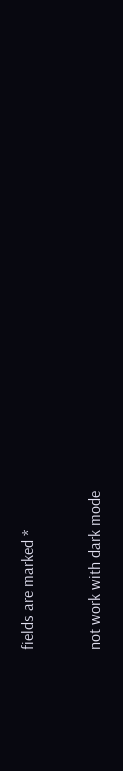fields are marked *


not work with dark mode